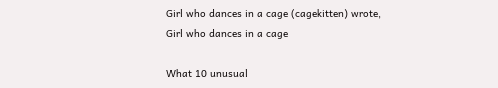Girl who dances in a cage (cagekitten) wrote,
Girl who dances in a cage

What 10 unusual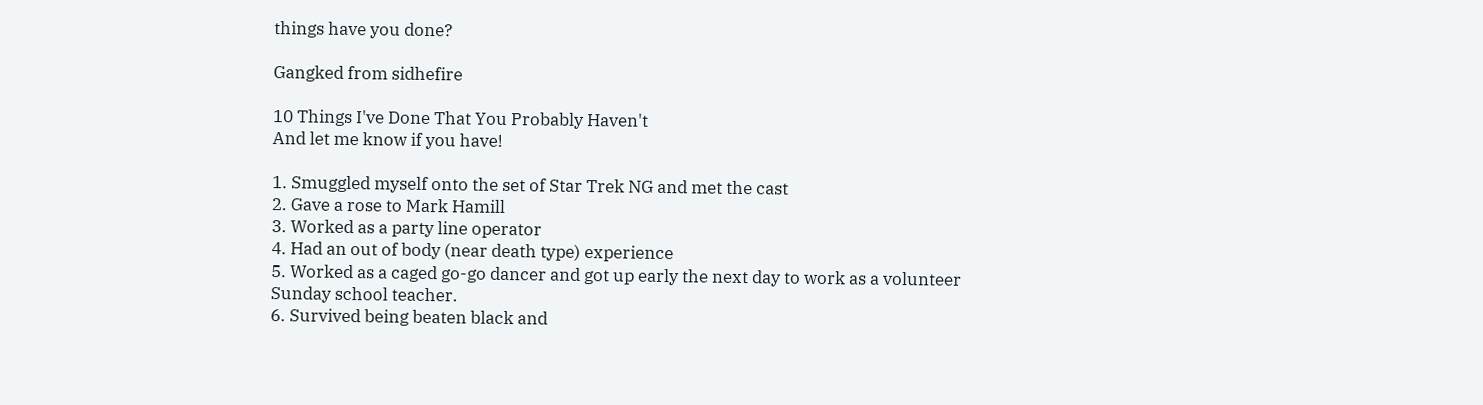things have you done?

Gangked from sidhefire

10 Things I've Done That You Probably Haven't
And let me know if you have!

1. Smuggled myself onto the set of Star Trek NG and met the cast
2. Gave a rose to Mark Hamill
3. Worked as a party line operator
4. Had an out of body (near death type) experience
5. Worked as a caged go-go dancer and got up early the next day to work as a volunteer Sunday school teacher.
6. Survived being beaten black and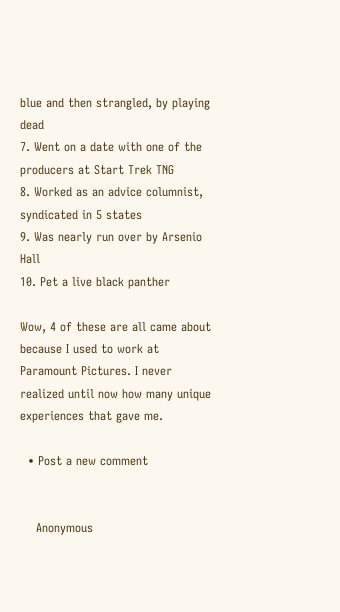blue and then strangled, by playing dead
7. Went on a date with one of the producers at Start Trek TNG
8. Worked as an advice columnist, syndicated in 5 states
9. Was nearly run over by Arsenio Hall
10. Pet a live black panther

Wow, 4 of these are all came about because I used to work at Paramount Pictures. I never realized until now how many unique experiences that gave me.

  • Post a new comment


    Anonymous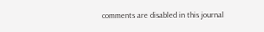comments are disabled in this journal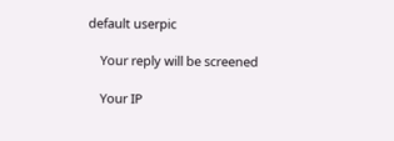default userpic

    Your reply will be screened

    Your IP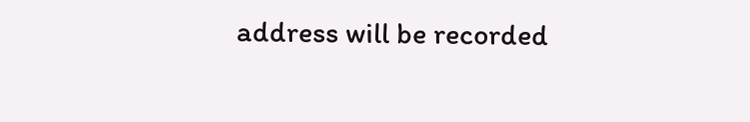address will be recorded